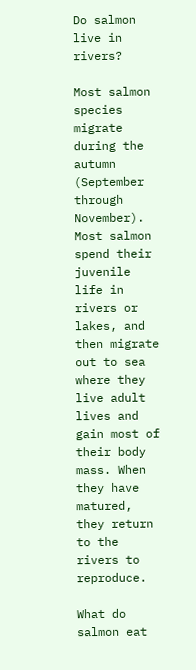Do salmon live in rivers?

Most salmon species migrate during the autumn (September through November). Most salmon spend their juvenile life in rivers or lakes, and then migrate out to sea where they live adult lives and gain most of their body mass. When they have matured, they return to the rivers to reproduce.

What do salmon eat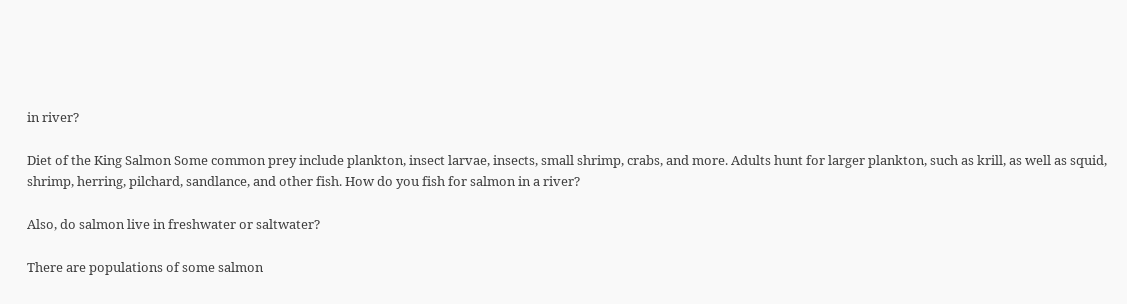in river?

Diet of the King Salmon Some common prey include plankton, insect larvae, insects, small shrimp, crabs, and more. Adults hunt for larger plankton, such as krill, as well as squid, shrimp, herring, pilchard, sandlance, and other fish. How do you fish for salmon in a river?

Also, do salmon live in freshwater or saltwater?

There are populations of some salmon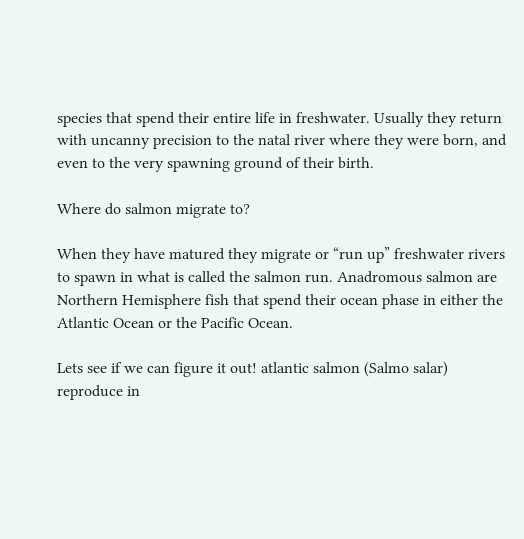species that spend their entire life in freshwater. Usually they return with uncanny precision to the natal river where they were born, and even to the very spawning ground of their birth.

Where do salmon migrate to?

When they have matured they migrate or “run up” freshwater rivers to spawn in what is called the salmon run. Anadromous salmon are Northern Hemisphere fish that spend their ocean phase in either the Atlantic Ocean or the Pacific Ocean.

Lets see if we can figure it out! atlantic salmon (Salmo salar) reproduce in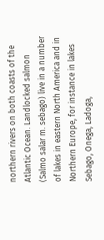northern rivers on both coasts of the Atlantic Ocean. Landlocked salmon (Salmo salar m. sebago) live in a number of lakes in eastern North America and in Northern Europe, for instance in lakes Sebago, Onega, Ladoga,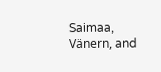Saimaa, Vänern, and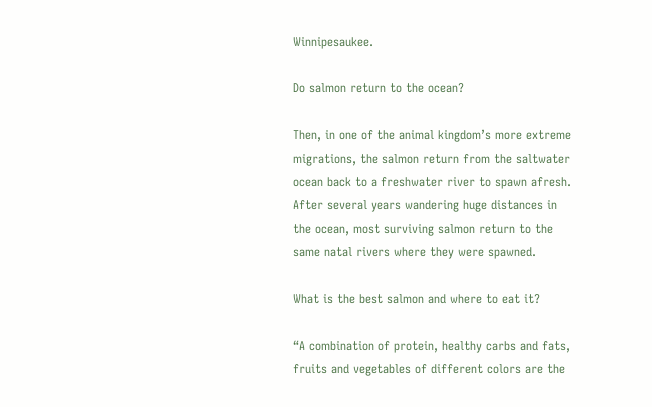Winnipesaukee.

Do salmon return to the ocean?

Then, in one of the animal kingdom’s more extreme migrations, the salmon return from the saltwater ocean back to a freshwater river to spawn afresh. After several years wandering huge distances in the ocean, most surviving salmon return to the same natal rivers where they were spawned.

What is the best salmon and where to eat it?

“A combination of protein, healthy carbs and fats, fruits and vegetables of different colors are the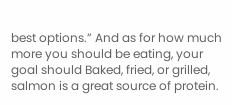best options.” And as for how much more you should be eating, your goal should Baked, fried, or grilled, salmon is a great source of protein.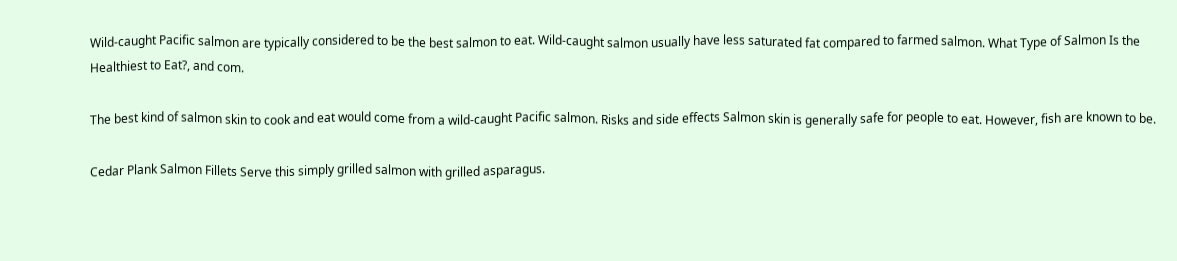Wild-caught Pacific salmon are typically considered to be the best salmon to eat. Wild-caught salmon usually have less saturated fat compared to farmed salmon. What Type of Salmon Is the Healthiest to Eat?, and com.

The best kind of salmon skin to cook and eat would come from a wild-caught Pacific salmon. Risks and side effects Salmon skin is generally safe for people to eat. However, fish are known to be.

Cedar Plank Salmon Fillets Serve this simply grilled salmon with grilled asparagus.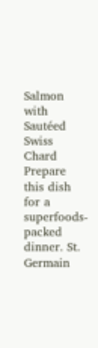Salmon with Sautéed Swiss Chard Prepare this dish for a superfoods-packed dinner. St. Germain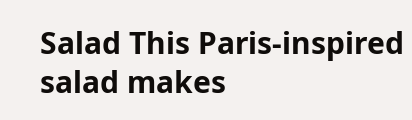Salad This Paris-inspired salad makes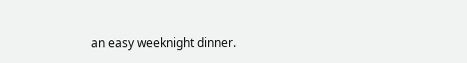an easy weeknight dinner.